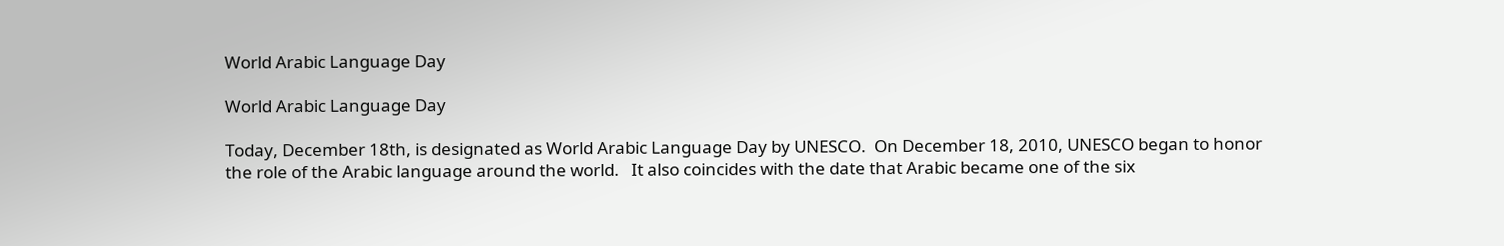World Arabic Language Day

World Arabic Language Day

Today, December 18th, is designated as World Arabic Language Day by UNESCO.  On December 18, 2010, UNESCO began to honor the role of the Arabic language around the world.   It also coincides with the date that Arabic became one of the six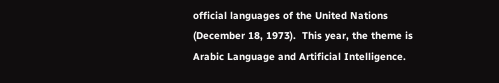official languages of the United Nations (December 18, 1973).  This year, the theme is Arabic Language and Artificial Intelligence.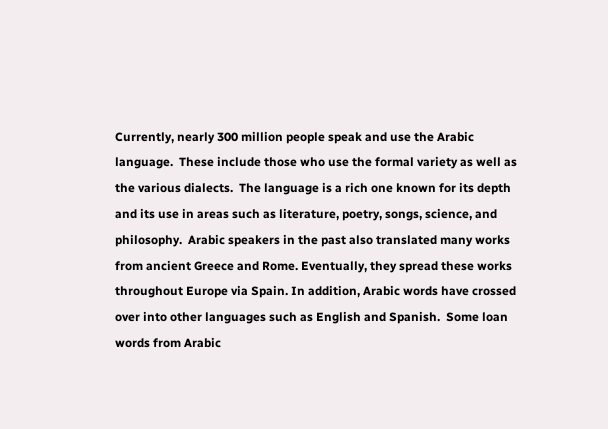Currently, nearly 300 million people speak and use the Arabic language.  These include those who use the formal variety as well as the various dialects.  The language is a rich one known for its depth and its use in areas such as literature, poetry, songs, science, and philosophy.  Arabic speakers in the past also translated many works from ancient Greece and Rome. Eventually, they spread these works throughout Europe via Spain. In addition, Arabic words have crossed over into other languages such as English and Spanish.  Some loan words from Arabic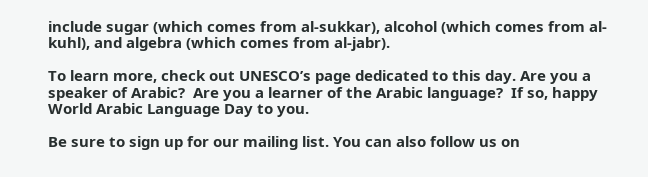include sugar (which comes from al-sukkar), alcohol (which comes from al-kuhl), and algebra (which comes from al-jabr).

To learn more, check out UNESCO’s page dedicated to this day. Are you a speaker of Arabic?  Are you a learner of the Arabic language?  If so, happy World Arabic Language Day to you.

Be sure to sign up for our mailing list. You can also follow us on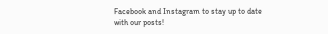Facebook and Instagram to stay up to date with our posts!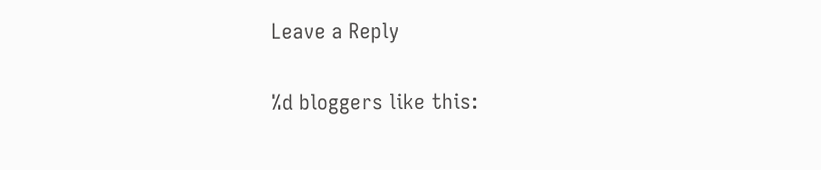Leave a Reply

%d bloggers like this: